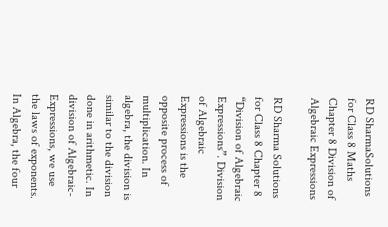RD SharmaSolutions for Class 8 Maths Chapter 8 Division of Algebraic Expressions

RD Sharma Solutions for Class 8 Chapter 8 “Division of Algebraic Expressions”. Division of Algebraic Expressions is the opposite process of multiplication. In algebra, the division is similar to the division done in arithmetic. In division of Algebraic-Expressions, we use the laws of exponents. In Algebra, the four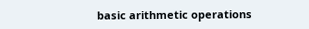basic arithmetic operations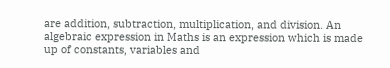are addition, subtraction, multiplication, and division. An algebraic expression in Maths is an expression which is made up of constants, variables and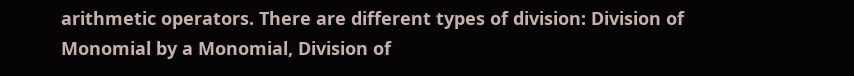arithmetic operators. There are different types of division: Division of Monomial by a Monomial, Division of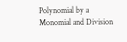Polynomial by a Monomial and Division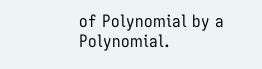of Polynomial by a Polynomial.